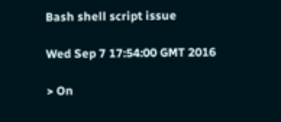Bash shell script issue

Wed Sep 7 17:54:00 GMT 2016

> On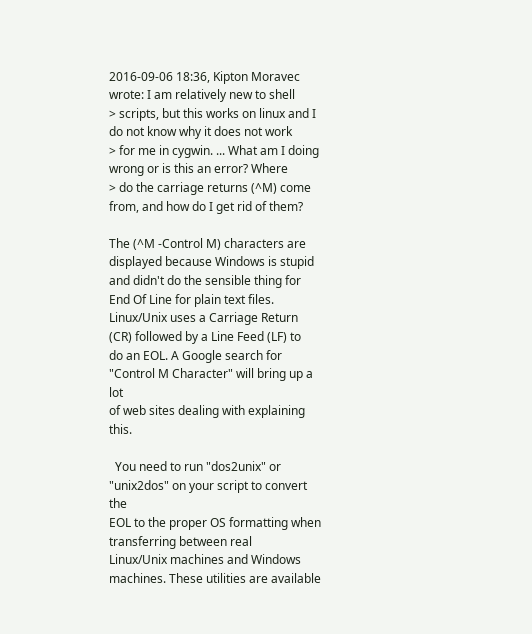2016-09-06 18:36, Kipton Moravec wrote: I am relatively new to shell
> scripts, but this works on linux and I do not know why it does not work
> for me in cygwin. ... What am I doing wrong or is this an error? Where
> do the carriage returns (^M) come from, and how do I get rid of them?

The (^M -Control M) characters are displayed because Windows is stupid
and didn't do the sensible thing for End Of Line for plain text files.
Linux/Unix uses a Carriage Return (CR) followed by a Line Feed (LF) to
do an EOL. A Google search for "Control M Character" will bring up a lot
of web sites dealing with explaining this.

  You need to run "dos2unix" or "unix2dos" on your script to convert the
EOL to the proper OS formatting when transferring between real
Linux/Unix machines and Windows machines. These utilities are available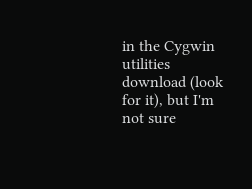in the Cygwin utilities download (look for it), but I'm not sure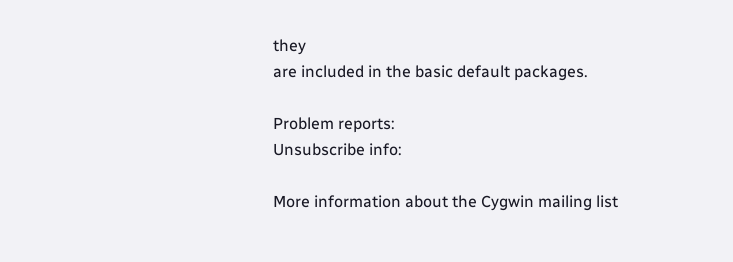they
are included in the basic default packages.

Problem reports:
Unsubscribe info:

More information about the Cygwin mailing list